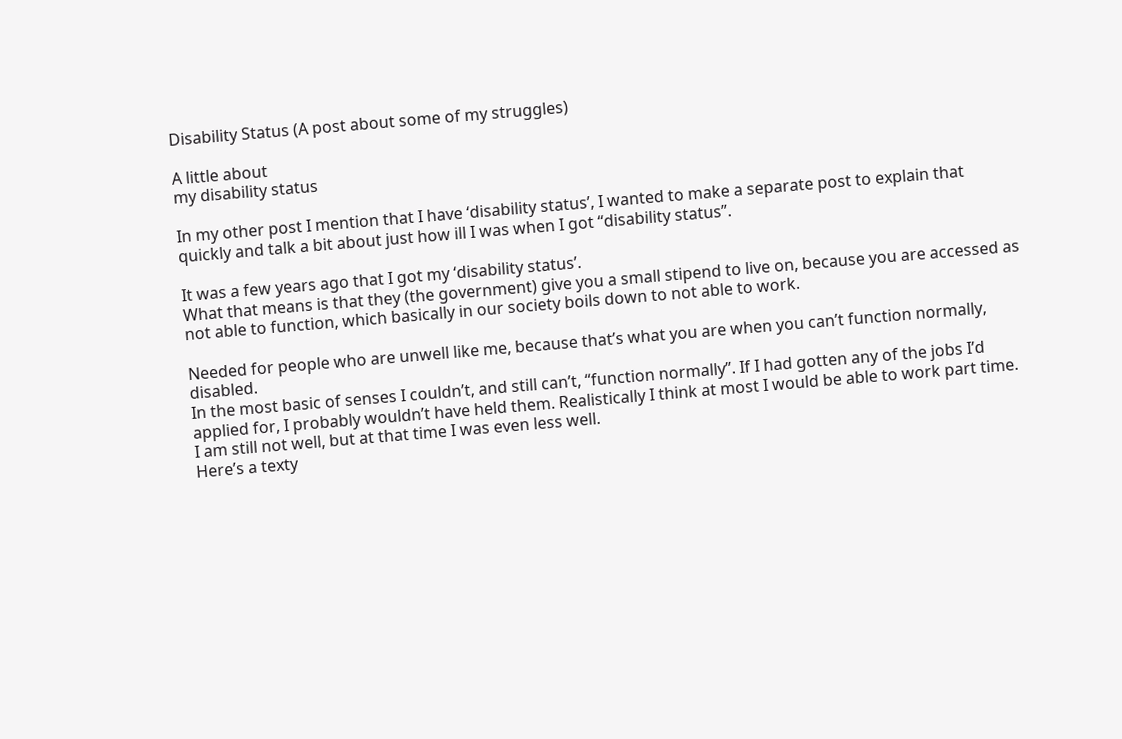Disability Status (A post about some of my struggles)

A little about
my disability status

In my other post I mention that I have ‘disability status’, I wanted to make a separate post to explain that quickly and talk a bit about just how ill I was when I got “disability status”.

It was a few years ago that I got my ‘disability status’.
What that means is that they (the government) give you a small stipend to live on, because you are accessed as not able to function, which basically in our society boils down to not able to work.

Needed for people who are unwell like me, because that’s what you are when you can’t function normally, disabled.
In the most basic of senses I couldn’t, and still can’t, “function normally”. If I had gotten any of the jobs I’d applied for, I probably wouldn’t have held them. Realistically I think at most I would be able to work part time.
I am still not well, but at that time I was even less well.
Here’s a texty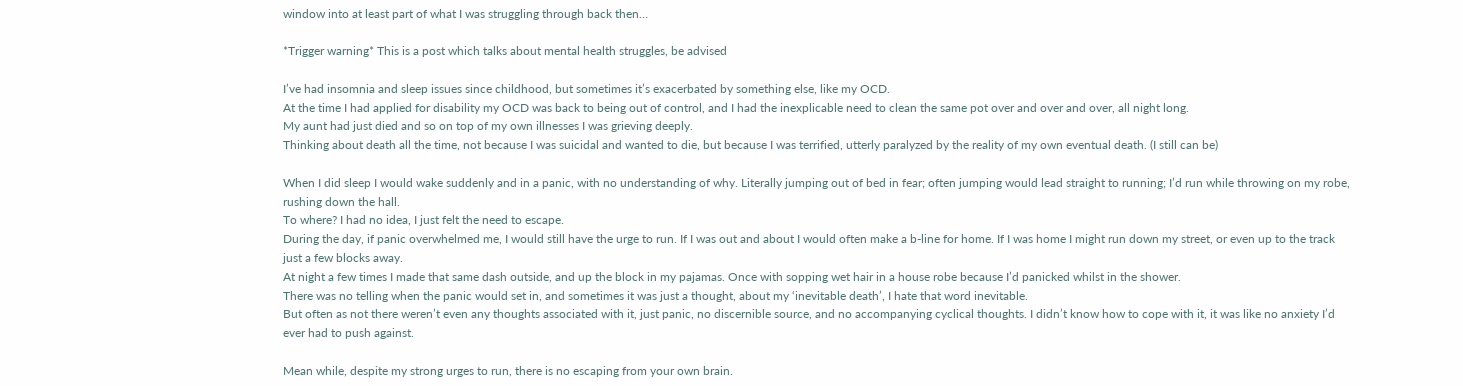window into at least part of what I was struggling through back then…

*Trigger warning* This is a post which talks about mental health struggles, be advised

I’ve had insomnia and sleep issues since childhood, but sometimes it’s exacerbated by something else, like my OCD.
At the time I had applied for disability my OCD was back to being out of control, and I had the inexplicable need to clean the same pot over and over and over, all night long.
My aunt had just died and so on top of my own illnesses I was grieving deeply.
Thinking about death all the time, not because I was suicidal and wanted to die, but because I was terrified, utterly paralyzed by the reality of my own eventual death. (I still can be)

When I did sleep I would wake suddenly and in a panic, with no understanding of why. Literally jumping out of bed in fear; often jumping would lead straight to running; I’d run while throwing on my robe, rushing down the hall.
To where? I had no idea, I just felt the need to escape.
During the day, if panic overwhelmed me, I would still have the urge to run. If I was out and about I would often make a b-line for home. If I was home I might run down my street, or even up to the track just a few blocks away.
At night a few times I made that same dash outside, and up the block in my pajamas. Once with sopping wet hair in a house robe because I’d panicked whilst in the shower.
There was no telling when the panic would set in, and sometimes it was just a thought, about my ‘inevitable death’, I hate that word inevitable.
But often as not there weren’t even any thoughts associated with it, just panic, no discernible source, and no accompanying cyclical thoughts. I didn’t know how to cope with it, it was like no anxiety I’d ever had to push against.

Mean while, despite my strong urges to run, there is no escaping from your own brain.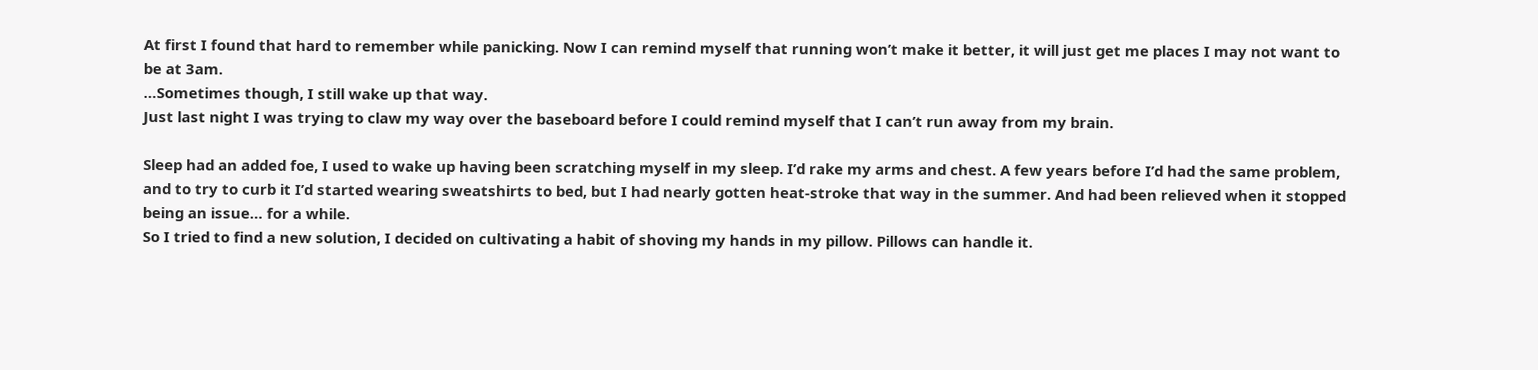At first I found that hard to remember while panicking. Now I can remind myself that running won’t make it better, it will just get me places I may not want to be at 3am.
…Sometimes though, I still wake up that way.
Just last night I was trying to claw my way over the baseboard before I could remind myself that I can’t run away from my brain.

Sleep had an added foe, I used to wake up having been scratching myself in my sleep. I’d rake my arms and chest. A few years before I’d had the same problem, and to try to curb it I’d started wearing sweatshirts to bed, but I had nearly gotten heat-stroke that way in the summer. And had been relieved when it stopped being an issue… for a while.
So I tried to find a new solution, I decided on cultivating a habit of shoving my hands in my pillow. Pillows can handle it.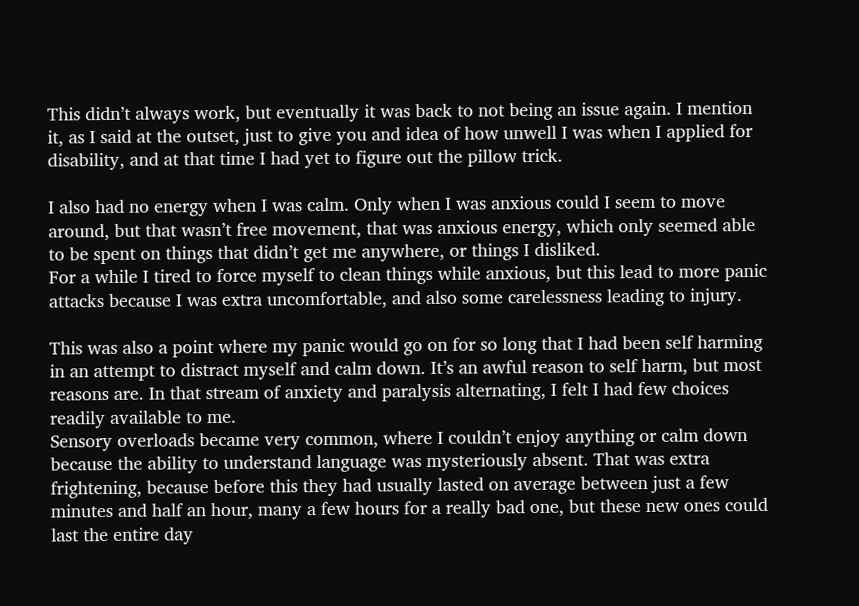This didn’t always work, but eventually it was back to not being an issue again. I mention it, as I said at the outset, just to give you and idea of how unwell I was when I applied for disability, and at that time I had yet to figure out the pillow trick.

I also had no energy when I was calm. Only when I was anxious could I seem to move around, but that wasn’t free movement, that was anxious energy, which only seemed able to be spent on things that didn’t get me anywhere, or things I disliked.
For a while I tired to force myself to clean things while anxious, but this lead to more panic attacks because I was extra uncomfortable, and also some carelessness leading to injury.

This was also a point where my panic would go on for so long that I had been self harming in an attempt to distract myself and calm down. It’s an awful reason to self harm, but most reasons are. In that stream of anxiety and paralysis alternating, I felt I had few choices readily available to me.
Sensory overloads became very common, where I couldn’t enjoy anything or calm down because the ability to understand language was mysteriously absent. That was extra frightening, because before this they had usually lasted on average between just a few minutes and half an hour, many a few hours for a really bad one, but these new ones could last the entire day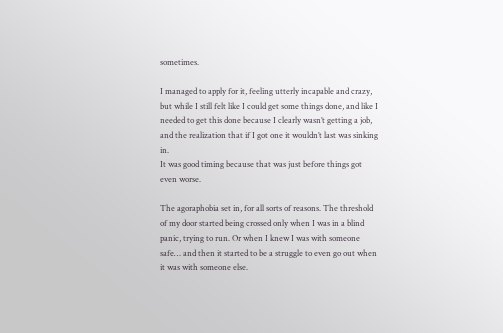sometimes.

I managed to apply for it, feeling utterly incapable and crazy, but while I still felt like I could get some things done, and like I needed to get this done because I clearly wasn’t getting a job, and the realization that if I got one it wouldn’t last was sinking in.
It was good timing because that was just before things got even worse.

The agoraphobia set in, for all sorts of reasons. The threshold of my door started being crossed only when I was in a blind panic, trying to run. Or when I knew I was with someone safe… and then it started to be a struggle to even go out when it was with someone else.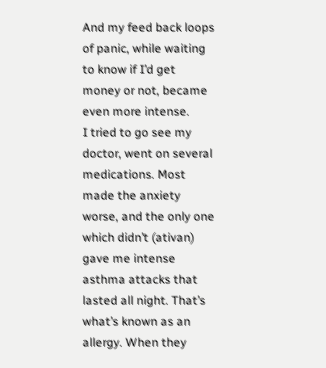And my feed back loops of panic, while waiting to know if I’d get money or not, became even more intense.
I tried to go see my doctor, went on several medications. Most made the anxiety worse, and the only one which didn’t (ativan) gave me intense asthma attacks that lasted all night. That’s what’s known as an allergy. When they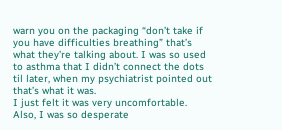warn you on the packaging “don’t take if you have difficulties breathing” that’s what they’re talking about. I was so used to asthma that I didn’t connect the dots til later, when my psychiatrist pointed out that’s what it was.
I just felt it was very uncomfortable.
Also, I was so desperate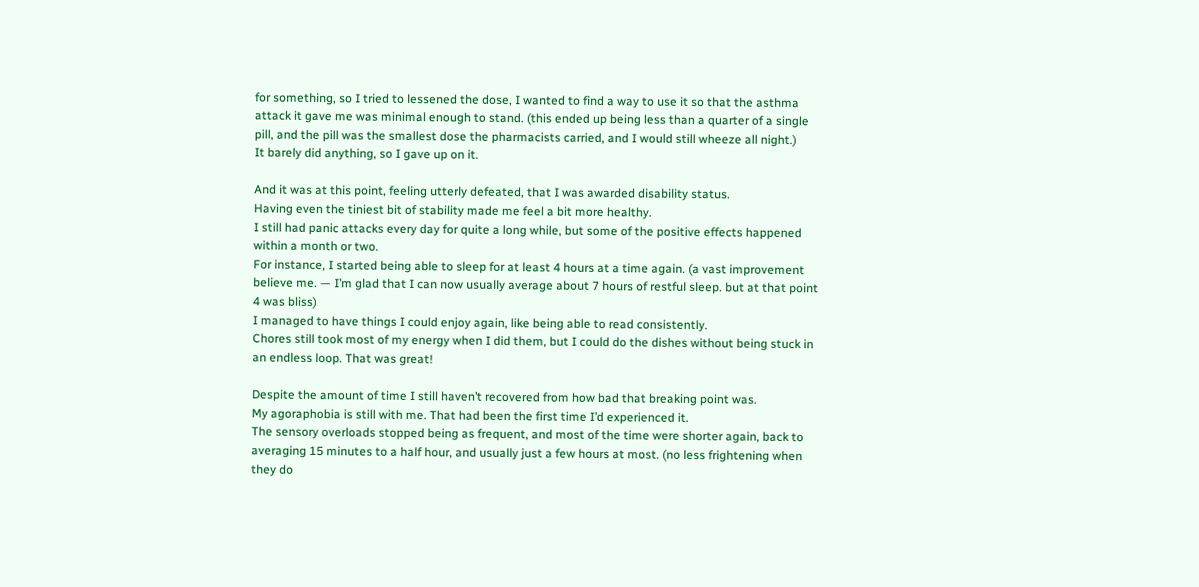for something, so I tried to lessened the dose, I wanted to find a way to use it so that the asthma attack it gave me was minimal enough to stand. (this ended up being less than a quarter of a single pill, and the pill was the smallest dose the pharmacists carried, and I would still wheeze all night.)
It barely did anything, so I gave up on it.

And it was at this point, feeling utterly defeated, that I was awarded disability status.
Having even the tiniest bit of stability made me feel a bit more healthy.
I still had panic attacks every day for quite a long while, but some of the positive effects happened within a month or two.
For instance, I started being able to sleep for at least 4 hours at a time again. (a vast improvement believe me. — I’m glad that I can now usually average about 7 hours of restful sleep. but at that point 4 was bliss)
I managed to have things I could enjoy again, like being able to read consistently.
Chores still took most of my energy when I did them, but I could do the dishes without being stuck in an endless loop. That was great!

Despite the amount of time I still haven’t recovered from how bad that breaking point was.
My agoraphobia is still with me. That had been the first time I’d experienced it.
The sensory overloads stopped being as frequent, and most of the time were shorter again, back to averaging 15 minutes to a half hour, and usually just a few hours at most. (no less frightening when they do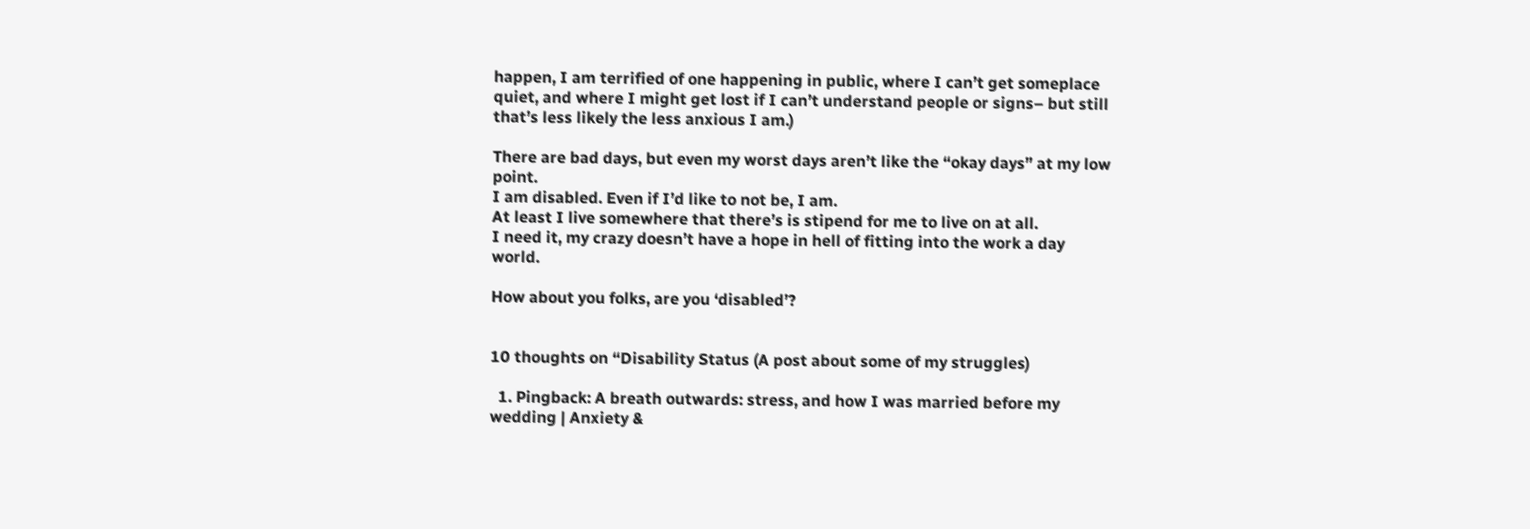happen, I am terrified of one happening in public, where I can’t get someplace quiet, and where I might get lost if I can’t understand people or signs– but still that’s less likely the less anxious I am.)

There are bad days, but even my worst days aren’t like the “okay days” at my low point.
I am disabled. Even if I’d like to not be, I am.
At least I live somewhere that there’s is stipend for me to live on at all.
I need it, my crazy doesn’t have a hope in hell of fitting into the work a day world.

How about you folks, are you ‘disabled’?


10 thoughts on “Disability Status (A post about some of my struggles)

  1. Pingback: A breath outwards: stress, and how I was married before my wedding | Anxiety &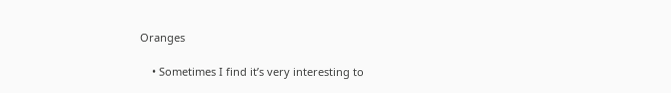Oranges

    • Sometimes I find it’s very interesting to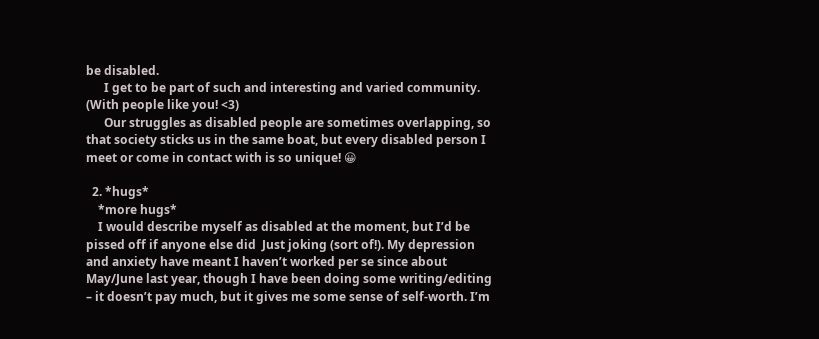be disabled.
      I get to be part of such and interesting and varied community. (With people like you! <3)
      Our struggles as disabled people are sometimes overlapping, so that society sticks us in the same boat, but every disabled person I meet or come in contact with is so unique! 😀

  2. *hugs*
    *more hugs*
    I would describe myself as disabled at the moment, but I’d be pissed off if anyone else did  Just joking (sort of!). My depression and anxiety have meant I haven’t worked per se since about May/June last year, though I have been doing some writing/editing – it doesn’t pay much, but it gives me some sense of self-worth. I’m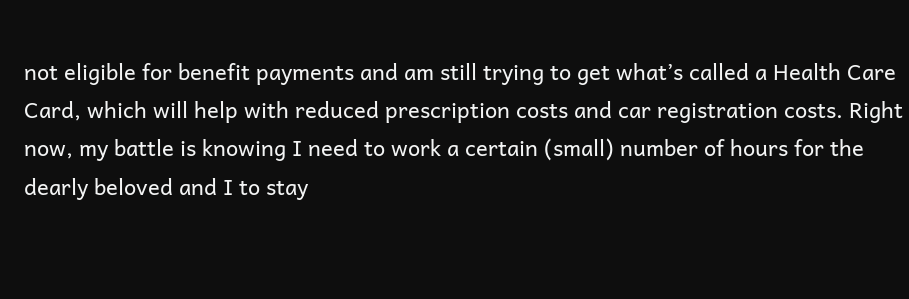not eligible for benefit payments and am still trying to get what’s called a Health Care Card, which will help with reduced prescription costs and car registration costs. Right now, my battle is knowing I need to work a certain (small) number of hours for the dearly beloved and I to stay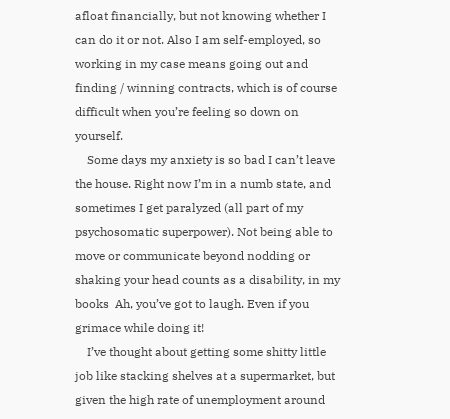afloat financially, but not knowing whether I can do it or not. Also I am self-employed, so working in my case means going out and finding / winning contracts, which is of course difficult when you’re feeling so down on yourself.
    Some days my anxiety is so bad I can’t leave the house. Right now I’m in a numb state, and sometimes I get paralyzed (all part of my psychosomatic superpower). Not being able to move or communicate beyond nodding or shaking your head counts as a disability, in my books  Ah, you’ve got to laugh. Even if you grimace while doing it!
    I’ve thought about getting some shitty little job like stacking shelves at a supermarket, but given the high rate of unemployment around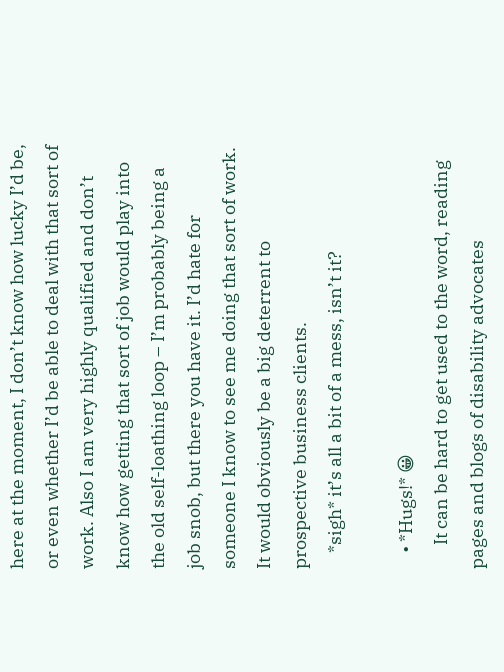here at the moment, I don’t know how lucky I’d be, or even whether I’d be able to deal with that sort of work. Also I am very highly qualified and don’t know how getting that sort of job would play into the old self-loathing loop – I’m probably being a job snob, but there you have it. I’d hate for someone I know to see me doing that sort of work. It would obviously be a big deterrent to prospective business clients.
    *sigh* it’s all a bit of a mess, isn’t it?

    • *Hugs!* 😀
      It can be hard to get used to the word, reading pages and blogs of disability advocates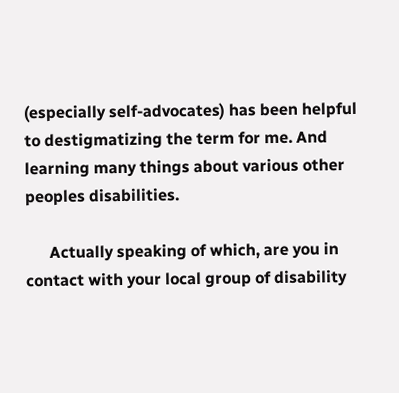(especially self-advocates) has been helpful to destigmatizing the term for me. And learning many things about various other peoples disabilities.

      Actually speaking of which, are you in contact with your local group of disability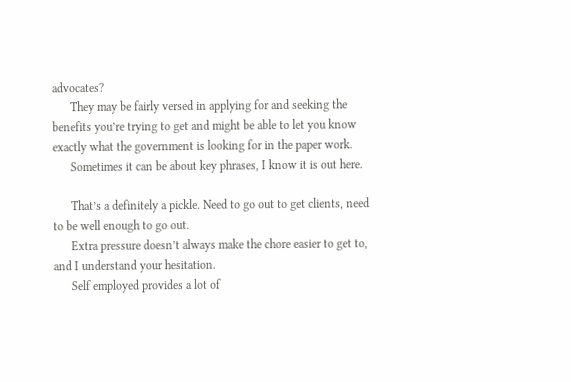advocates?
      They may be fairly versed in applying for and seeking the benefits you’re trying to get and might be able to let you know exactly what the government is looking for in the paper work.
      Sometimes it can be about key phrases, I know it is out here.

      That’s a definitely a pickle. Need to go out to get clients, need to be well enough to go out.
      Extra pressure doesn’t always make the chore easier to get to, and I understand your hesitation.
      Self employed provides a lot of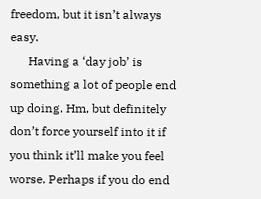freedom, but it isn’t always easy.
      Having a ‘day job’ is something a lot of people end up doing. Hm, but definitely don’t force yourself into it if you think it’ll make you feel worse. Perhaps if you do end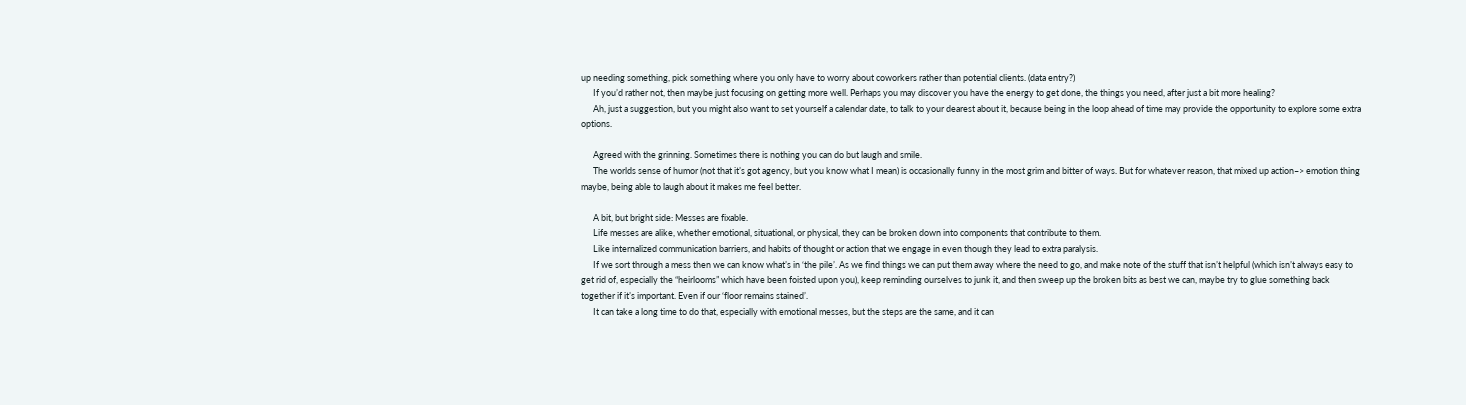up needing something, pick something where you only have to worry about coworkers rather than potential clients. (data entry?)
      If you’d rather not, then maybe just focusing on getting more well. Perhaps you may discover you have the energy to get done, the things you need, after just a bit more healing?
      Ah, just a suggestion, but you might also want to set yourself a calendar date, to talk to your dearest about it, because being in the loop ahead of time may provide the opportunity to explore some extra options.

      Agreed with the grinning. Sometimes there is nothing you can do but laugh and smile.
      The worlds sense of humor (not that it’s got agency, but you know what I mean) is occasionally funny in the most grim and bitter of ways. But for whatever reason, that mixed up action–> emotion thing maybe, being able to laugh about it makes me feel better.

      A bit, but bright side: Messes are fixable.
      Life messes are alike, whether emotional, situational, or physical, they can be broken down into components that contribute to them.
      Like internalized communication barriers, and habits of thought or action that we engage in even though they lead to extra paralysis.
      If we sort through a mess then we can know what’s in ‘the pile’. As we find things we can put them away where the need to go, and make note of the stuff that isn’t helpful (which isn’t always easy to get rid of, especially the “heirlooms” which have been foisted upon you), keep reminding ourselves to junk it, and then sweep up the broken bits as best we can, maybe try to glue something back together if it’s important. Even if our ‘floor remains stained’.
      It can take a long time to do that, especially with emotional messes, but the steps are the same, and it can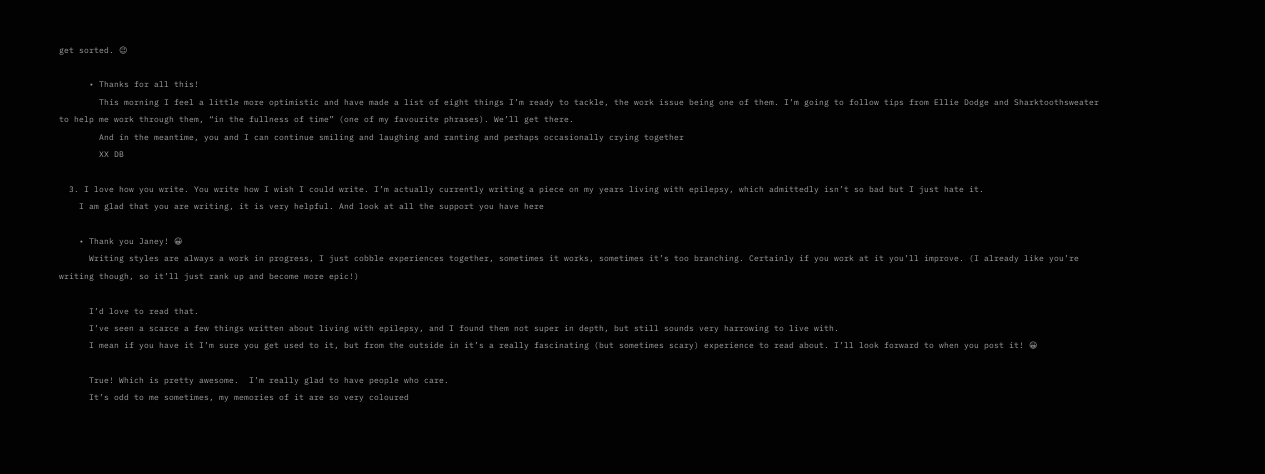get sorted. 😉

      • Thanks for all this!
        This morning I feel a little more optimistic and have made a list of eight things I’m ready to tackle, the work issue being one of them. I’m going to follow tips from Ellie Dodge and Sharktoothsweater to help me work through them, “in the fullness of time” (one of my favourite phrases). We’ll get there.
        And in the meantime, you and I can continue smiling and laughing and ranting and perhaps occasionally crying together
        XX DB

  3. I love how you write. You write how I wish I could write. I’m actually currently writing a piece on my years living with epilepsy, which admittedly isn’t so bad but I just hate it.
    I am glad that you are writing, it is very helpful. And look at all the support you have here

    • Thank you Janey! 😀
      Writing styles are always a work in progress, I just cobble experiences together, sometimes it works, sometimes it’s too branching. Certainly if you work at it you’ll improve. (I already like you’re writing though, so it’ll just rank up and become more epic!)

      I’d love to read that.
      I’ve seen a scarce a few things written about living with epilepsy, and I found them not super in depth, but still sounds very harrowing to live with.
      I mean if you have it I’m sure you get used to it, but from the outside in it’s a really fascinating (but sometimes scary) experience to read about. I’ll look forward to when you post it! 😀

      True! Which is pretty awesome.  I’m really glad to have people who care.
      It’s odd to me sometimes, my memories of it are so very coloured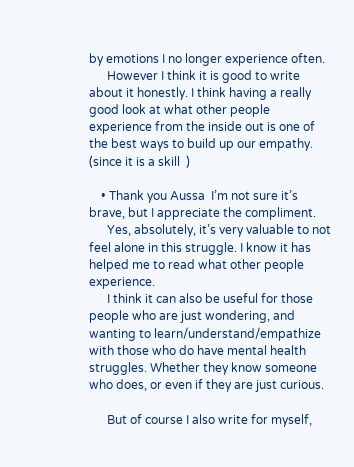by emotions I no longer experience often.
      However I think it is good to write about it honestly. I think having a really good look at what other people experience from the inside out is one of the best ways to build up our empathy. (since it is a skill  )

    • Thank you Aussa  I’m not sure it’s brave, but I appreciate the compliment.
      Yes, absolutely, it’s very valuable to not feel alone in this struggle. I know it has helped me to read what other people experience.
      I think it can also be useful for those people who are just wondering, and wanting to learn/understand/empathize with those who do have mental health struggles. Whether they know someone who does, or even if they are just curious.

      But of course I also write for myself,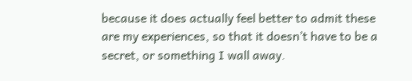because it does actually feel better to admit these are my experiences, so that it doesn’t have to be a secret, or something I wall away.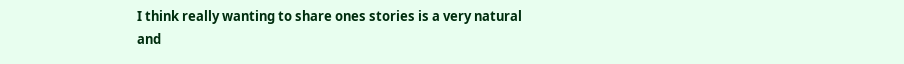I think really wanting to share ones stories is a very natural and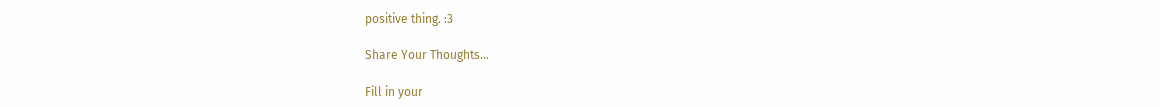positive thing. :3

Share Your Thoughts...

Fill in your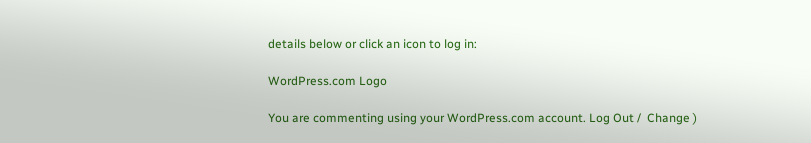details below or click an icon to log in:

WordPress.com Logo

You are commenting using your WordPress.com account. Log Out /  Change )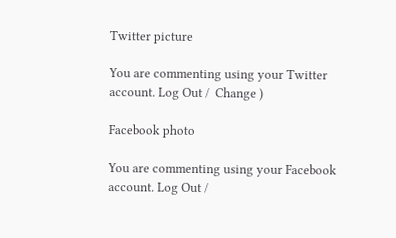Twitter picture

You are commenting using your Twitter account. Log Out /  Change )

Facebook photo

You are commenting using your Facebook account. Log Out /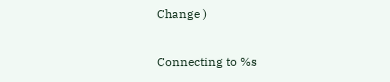Change )

Connecting to %s